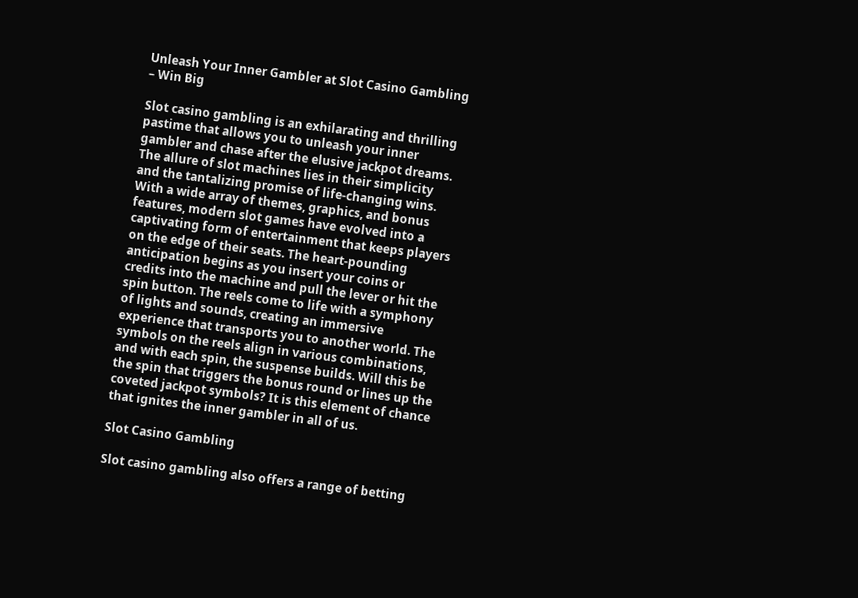Unleash Your Inner Gambler at Slot Casino Gambling – Win Big

Slot casino gambling is an exhilarating and thrilling pastime that allows you to unleash your inner gambler and chase after the elusive jackpot dreams. The allure of slot machines lies in their simplicity and the tantalizing promise of life-changing wins. With a wide array of themes, graphics, and bonus features, modern slot games have evolved into a captivating form of entertainment that keeps players on the edge of their seats. The heart-pounding anticipation begins as you insert your coins or credits into the machine and pull the lever or hit the spin button. The reels come to life with a symphony of lights and sounds, creating an immersive experience that transports you to another world. The symbols on the reels align in various combinations, and with each spin, the suspense builds. Will this be the spin that triggers the bonus round or lines up the coveted jackpot symbols? It is this element of chance that ignites the inner gambler in all of us.

Slot Casino Gambling

Slot casino gambling also offers a range of betting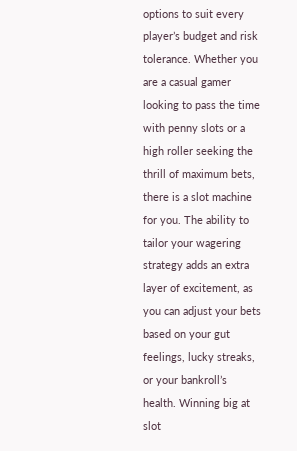options to suit every player’s budget and risk tolerance. Whether you are a casual gamer looking to pass the time with penny slots or a high roller seeking the thrill of maximum bets, there is a slot machine for you. The ability to tailor your wagering strategy adds an extra layer of excitement, as you can adjust your bets based on your gut feelings, lucky streaks, or your bankroll’s health. Winning big at slot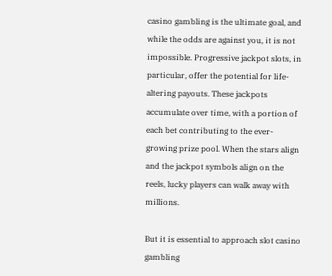casino gambling is the ultimate goal, and while the odds are against you, it is not impossible. Progressive jackpot slots, in particular, offer the potential for life-altering payouts. These jackpots accumulate over time, with a portion of each bet contributing to the ever-growing prize pool. When the stars align and the jackpot symbols align on the reels, lucky players can walk away with millions.

But it is essential to approach slot casino gambling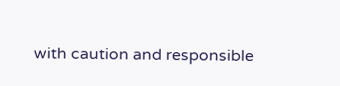with caution and responsible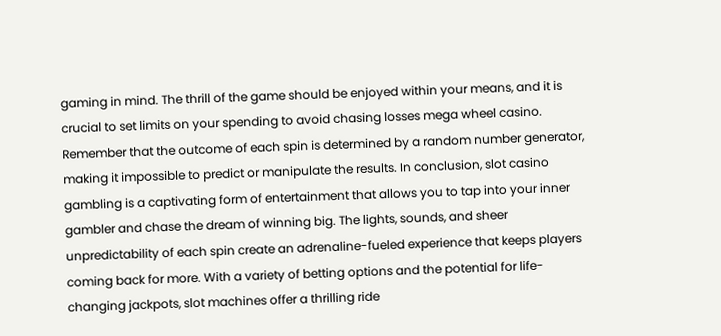gaming in mind. The thrill of the game should be enjoyed within your means, and it is crucial to set limits on your spending to avoid chasing losses mega wheel casino. Remember that the outcome of each spin is determined by a random number generator, making it impossible to predict or manipulate the results. In conclusion, slot casino gambling is a captivating form of entertainment that allows you to tap into your inner gambler and chase the dream of winning big. The lights, sounds, and sheer unpredictability of each spin create an adrenaline-fueled experience that keeps players coming back for more. With a variety of betting options and the potential for life-changing jackpots, slot machines offer a thrilling ride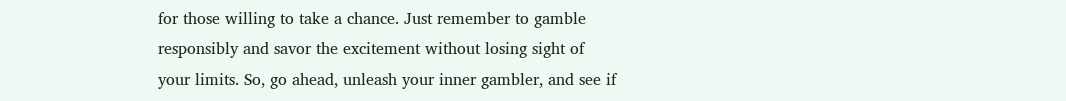for those willing to take a chance. Just remember to gamble responsibly and savor the excitement without losing sight of your limits. So, go ahead, unleash your inner gambler, and see if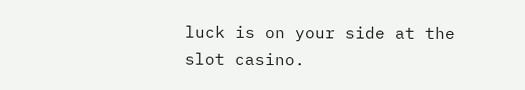luck is on your side at the slot casino.